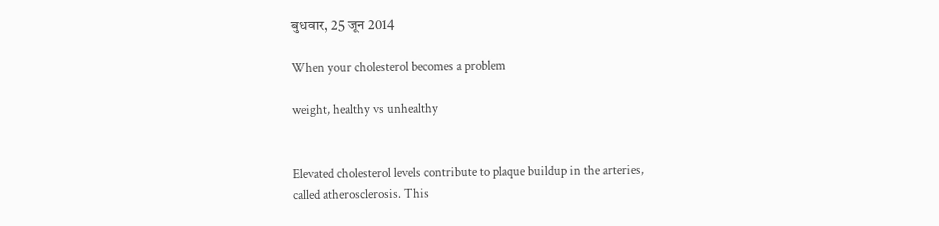बुधवार, 25 जून 2014

When your cholesterol becomes a problem

weight, healthy vs unhealthy


Elevated cholesterol levels contribute to plaque buildup in the arteries, called atherosclerosis. This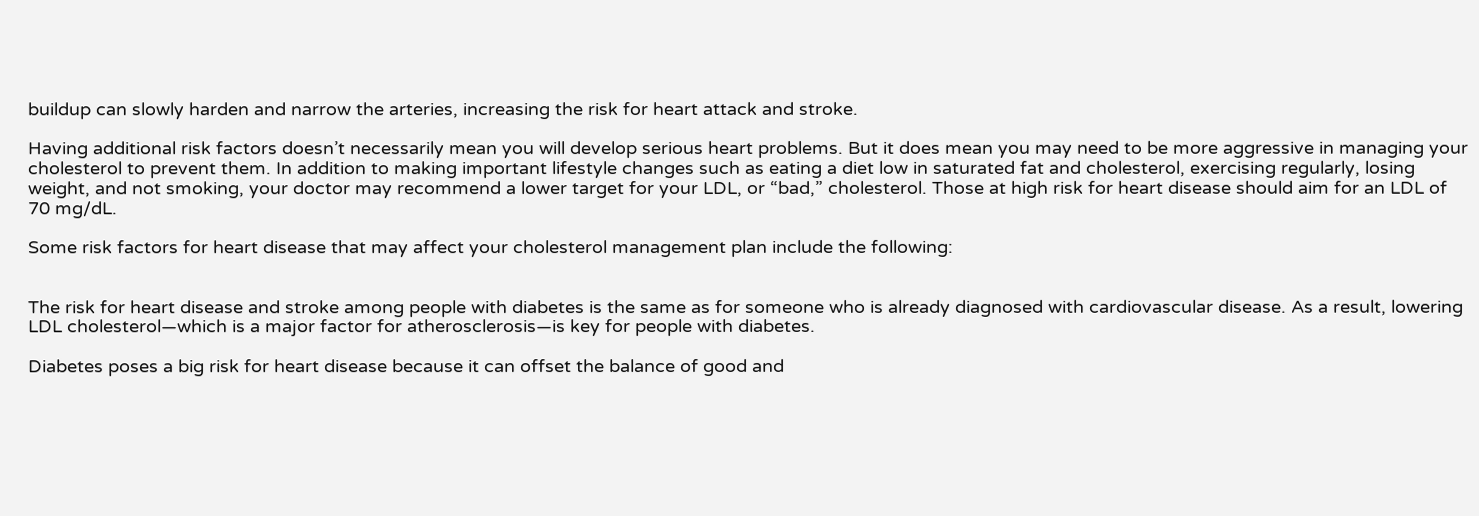buildup can slowly harden and narrow the arteries, increasing the risk for heart attack and stroke.

Having additional risk factors doesn’t necessarily mean you will develop serious heart problems. But it does mean you may need to be more aggressive in managing your cholesterol to prevent them. In addition to making important lifestyle changes such as eating a diet low in saturated fat and cholesterol, exercising regularly, losing weight, and not smoking, your doctor may recommend a lower target for your LDL, or “bad,” cholesterol. Those at high risk for heart disease should aim for an LDL of 70 mg/dL.

Some risk factors for heart disease that may affect your cholesterol management plan include the following:


The risk for heart disease and stroke among people with diabetes is the same as for someone who is already diagnosed with cardiovascular disease. As a result, lowering LDL cholesterol—which is a major factor for atherosclerosis—is key for people with diabetes.

Diabetes poses a big risk for heart disease because it can offset the balance of good and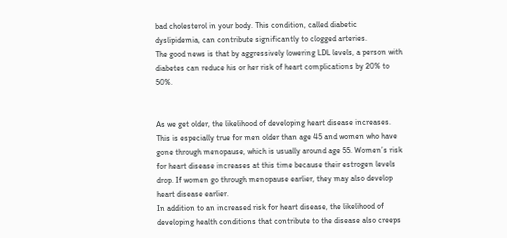bad cholesterol in your body. This condition, called diabetic dyslipidemia, can contribute significantly to clogged arteries.
The good news is that by aggressively lowering LDL levels, a person with diabetes can reduce his or her risk of heart complications by 20% to 50%.


As we get older, the likelihood of developing heart disease increases. This is especially true for men older than age 45 and women who have gone through menopause, which is usually around age 55. Women’s risk for heart disease increases at this time because their estrogen levels drop. If women go through menopause earlier, they may also develop heart disease earlier.
In addition to an increased risk for heart disease, the likelihood of developing health conditions that contribute to the disease also creeps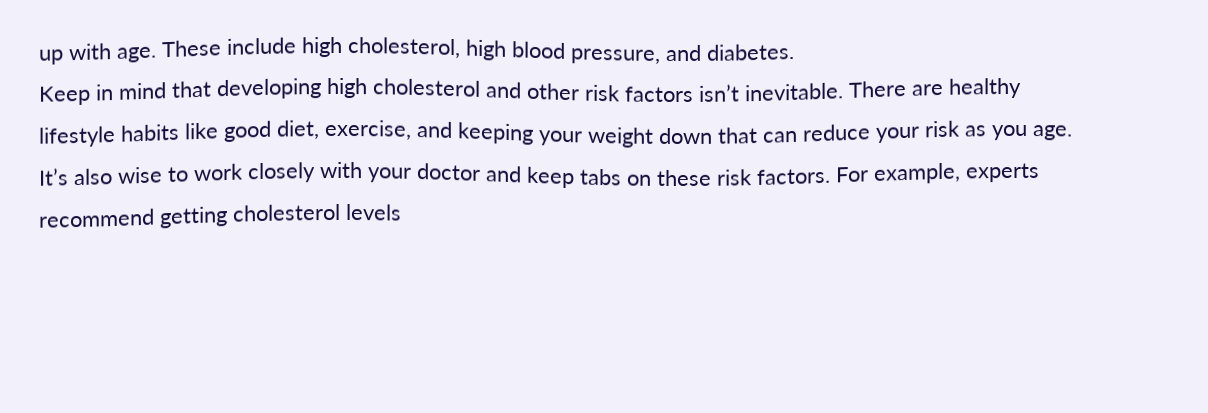up with age. These include high cholesterol, high blood pressure, and diabetes.
Keep in mind that developing high cholesterol and other risk factors isn’t inevitable. There are healthy lifestyle habits like good diet, exercise, and keeping your weight down that can reduce your risk as you age. It’s also wise to work closely with your doctor and keep tabs on these risk factors. For example, experts recommend getting cholesterol levels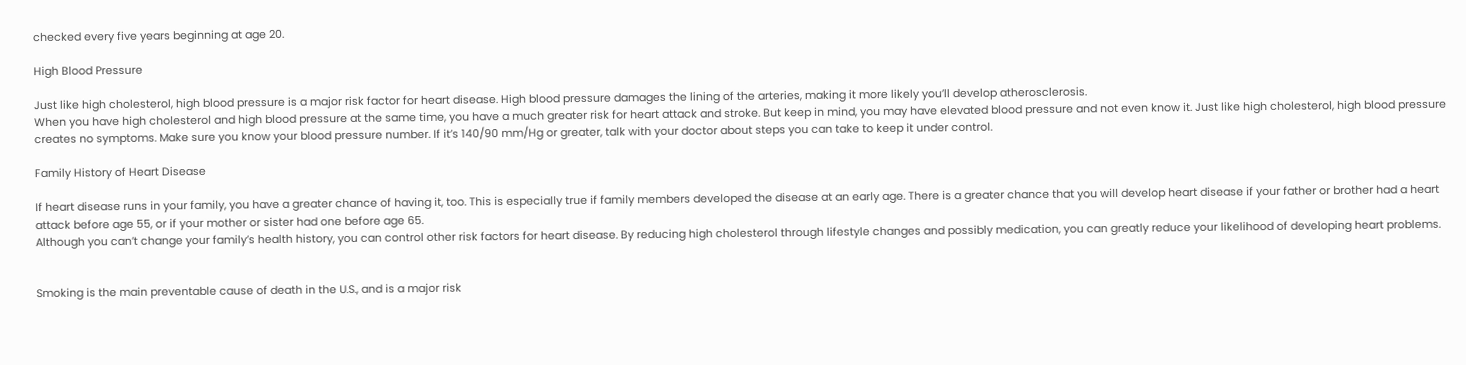checked every five years beginning at age 20.

High Blood Pressure

Just like high cholesterol, high blood pressure is a major risk factor for heart disease. High blood pressure damages the lining of the arteries, making it more likely you’ll develop atherosclerosis.
When you have high cholesterol and high blood pressure at the same time, you have a much greater risk for heart attack and stroke. But keep in mind, you may have elevated blood pressure and not even know it. Just like high cholesterol, high blood pressure creates no symptoms. Make sure you know your blood pressure number. If it’s 140/90 mm/Hg or greater, talk with your doctor about steps you can take to keep it under control.

Family History of Heart Disease

If heart disease runs in your family, you have a greater chance of having it, too. This is especially true if family members developed the disease at an early age. There is a greater chance that you will develop heart disease if your father or brother had a heart attack before age 55, or if your mother or sister had one before age 65.
Although you can’t change your family’s health history, you can control other risk factors for heart disease. By reducing high cholesterol through lifestyle changes and possibly medication, you can greatly reduce your likelihood of developing heart problems.


Smoking is the main preventable cause of death in the U.S., and is a major risk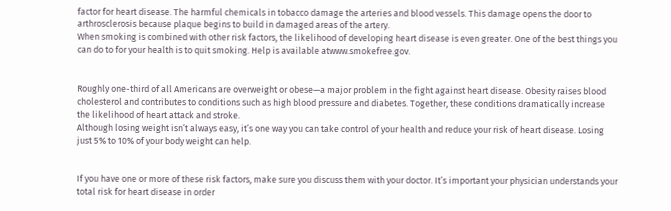factor for heart disease. The harmful chemicals in tobacco damage the arteries and blood vessels. This damage opens the door to arthrosclerosis because plaque begins to build in damaged areas of the artery.
When smoking is combined with other risk factors, the likelihood of developing heart disease is even greater. One of the best things you can do to for your health is to quit smoking. Help is available atwww.smokefree.gov.


Roughly one-third of all Americans are overweight or obese—a major problem in the fight against heart disease. Obesity raises blood cholesterol and contributes to conditions such as high blood pressure and diabetes. Together, these conditions dramatically increase the likelihood of heart attack and stroke.
Although losing weight isn’t always easy, it’s one way you can take control of your health and reduce your risk of heart disease. Losing just 5% to 10% of your body weight can help.


If you have one or more of these risk factors, make sure you discuss them with your doctor. It’s important your physician understands your total risk for heart disease in order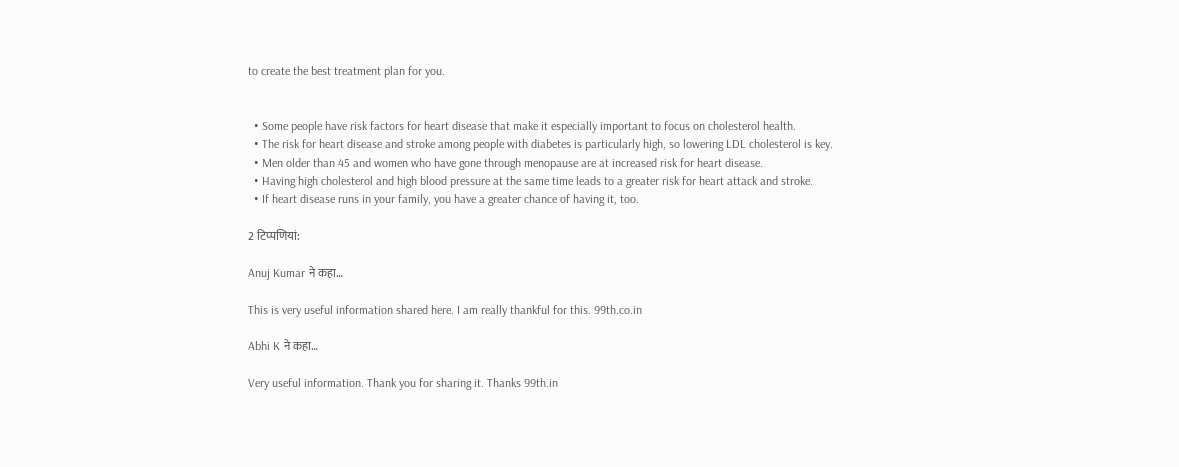to create the best treatment plan for you.


  • Some people have risk factors for heart disease that make it especially important to focus on cholesterol health.
  • The risk for heart disease and stroke among people with diabetes is particularly high, so lowering LDL cholesterol is key.
  • Men older than 45 and women who have gone through menopause are at increased risk for heart disease.
  • Having high cholesterol and high blood pressure at the same time leads to a greater risk for heart attack and stroke.
  • If heart disease runs in your family, you have a greater chance of having it, too.

2 टिप्‍पणियां:

Anuj Kumar ने कहा…

This is very useful information shared here. I am really thankful for this. 99th.co.in

Abhi K ने कहा…

Very useful information. Thank you for sharing it. Thanks 99th.in